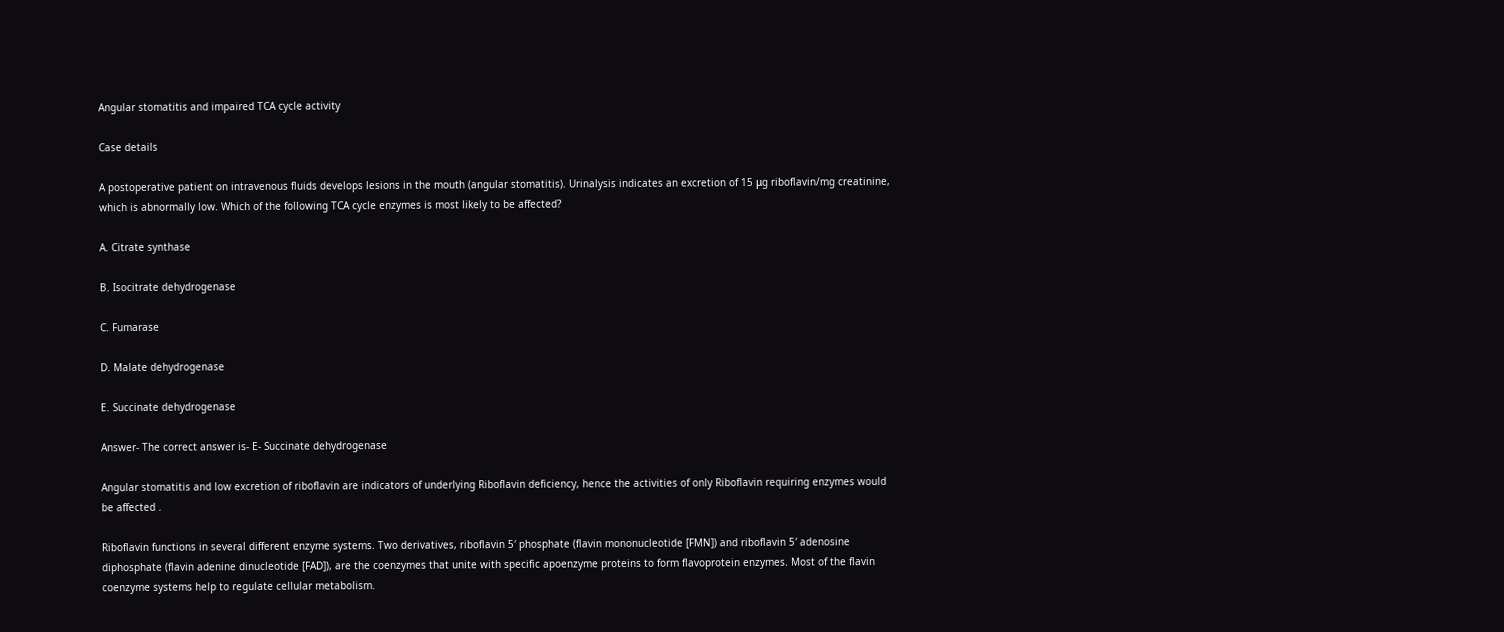Angular stomatitis and impaired TCA cycle activity

Case details

A postoperative patient on intravenous fluids develops lesions in the mouth (angular stomatitis). Urinalysis indicates an excretion of 15 μg riboflavin/mg creatinine, which is abnormally low. Which of the following TCA cycle enzymes is most likely to be affected?

A. Citrate synthase

B. Isocitrate dehydrogenase

C. Fumarase

D. Malate dehydrogenase

E. Succinate dehydrogenase

Answer- The correct answer is- E- Succinate dehydrogenase

Angular stomatitis and low excretion of riboflavin are indicators of underlying Riboflavin deficiency, hence the activities of only Riboflavin requiring enzymes would be affected .

Riboflavin functions in several different enzyme systems. Two derivatives, riboflavin 5′ phosphate (flavin mononucleotide [FMN]) and riboflavin 5′ adenosine diphosphate (flavin adenine dinucleotide [FAD]), are the coenzymes that unite with specific apoenzyme proteins to form flavoprotein enzymes. Most of the flavin coenzyme systems help to regulate cellular metabolism.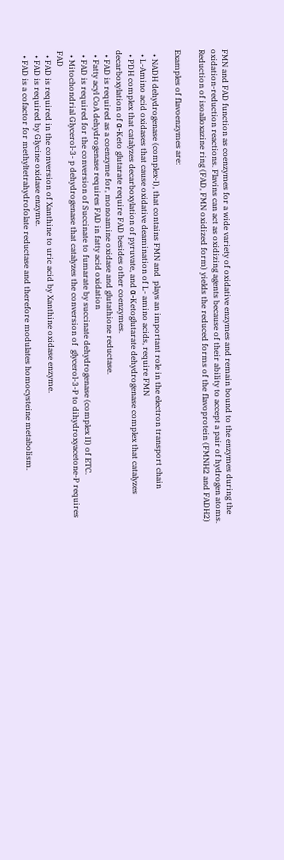FMN and FAD function as coenzymes for a wide variety of oxidative enzymes and remain bound to the enzymes during the oxidation-reduction reactions. Flavins can act as oxidizing agents because of their ability to accept a pair of hydrogen atoms. Reduction of isoalloxazine ring (FAD, FMN oxidized form) yields the reduced forms of the flavoprotein (FMNH2 and FADH2)

Examples of flavoenzymes are:

  • NADH dehydrogenase (complex-I), that contains FMN and  plays an important role in the electron transport chain
  • L-Amino acid oxidases that cause oxidative deamination of L- amino acids, require FMN
  • PDH complex that catalyzes decarboxylation of pyruvate, and α-Ketoglutarate dehydrogenase complex that catalyzes decarboxylation of α-Keto glutarate require FAD besides other coenzymes.
  • FAD is required as a coenzyme for, monoamine oxidase and glutathione reductase.
  • Fatty acyl CoA dehydrogenase requires FAD in fatty acid oxidation
  • FAD is required for the conversion of Succinate to fumarate by succinate dehydrogenase (complex II) of ETC.
  • Mitochondrial Glycerol-3- p dehydrogenase that catalyzes the conversion of  glycerol-3-P to dihydroxyacetone-P requires FAD
  • FAD is required in the conversion of Xanthine to uric acid by Xanthine oxidase enzyme.
  • FAD is required by Glycine oxidase enzyme.
  • FAD is a cofactor for methyltetrahydrofolate reductase and therefore modulates homocysteine metabolism.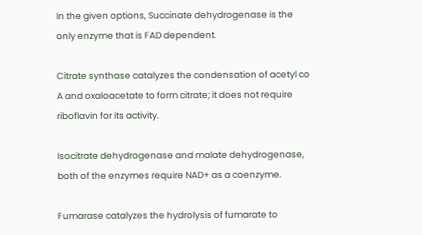In the given options, Succinate dehydrogenase is the only enzyme that is FAD dependent.

Citrate synthase catalyzes the condensation of acetyl co A and oxaloacetate to form citrate; it does not require riboflavin for its activity.

Isocitrate dehydrogenase and malate dehydrogenase, both of the enzymes require NAD+ as a coenzyme.

Fumarase catalyzes the hydrolysis of fumarate to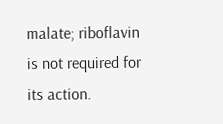malate; riboflavin is not required for its action.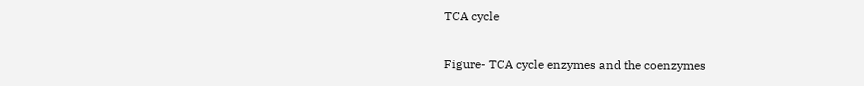TCA cycle

Figure- TCA cycle enzymes and the coenzymes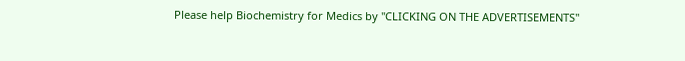Please help Biochemistry for Medics by "CLICKING ON THE ADVERTISEMENTS"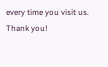every time you visit us. Thank you!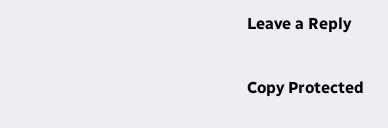Leave a Reply

Copy Protected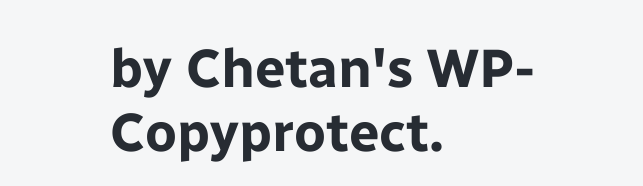by Chetan's WP-Copyprotect.